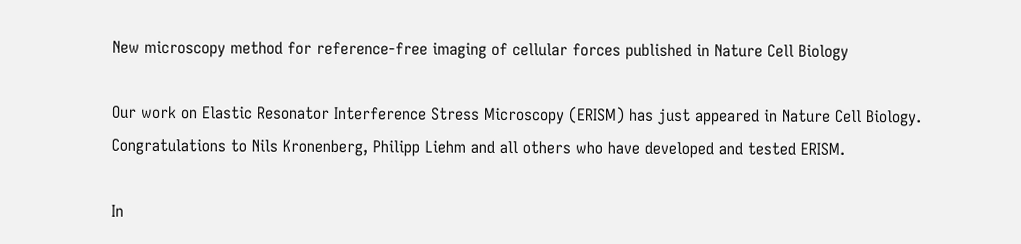New microscopy method for reference-free imaging of cellular forces published in Nature Cell Biology

Our work on Elastic Resonator Interference Stress Microscopy (ERISM) has just appeared in Nature Cell Biology. Congratulations to Nils Kronenberg, Philipp Liehm and all others who have developed and tested ERISM.

In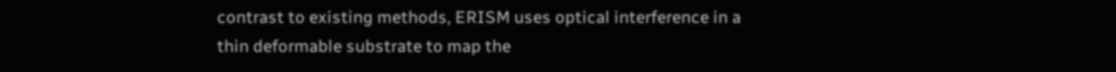contrast to existing methods, ERISM uses optical interference in a thin deformable substrate to map the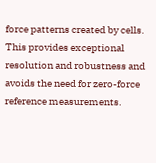force patterns created by cells. This provides exceptional resolution and robustness and avoids the need for zero-force reference measurements.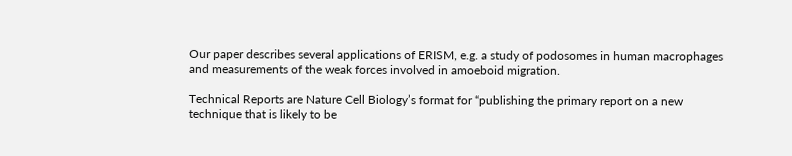Our paper describes several applications of ERISM, e.g. a study of podosomes in human macrophages and measurements of the weak forces involved in amoeboid migration.

Technical Reports are Nature Cell Biology’s format for “publishing the primary report on a new technique that is likely to be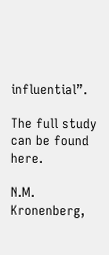influential”.

The full study can be found here.

N.M. Kronenberg,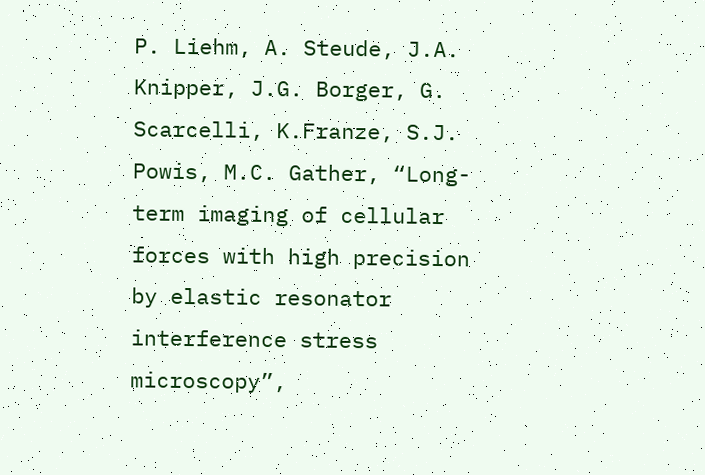P. Liehm, A. Steude, J.A. Knipper, J.G. Borger, G. Scarcelli, K.Franze, S.J. Powis, M.C. Gather, “Long-term imaging of cellular forces with high precision by elastic resonator interference stress microscopy”,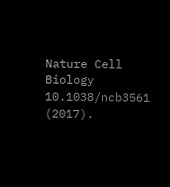Nature Cell Biology 10.1038/ncb3561 (2017).